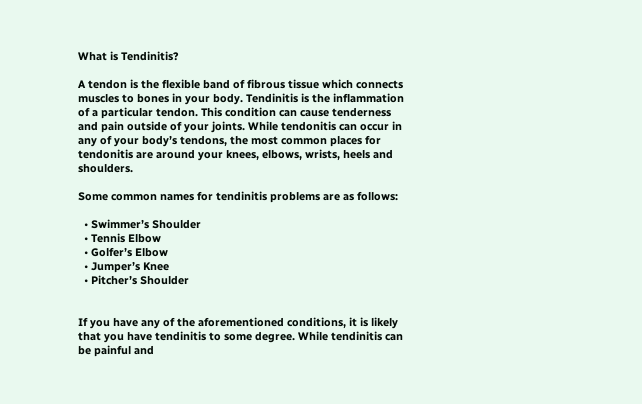What is Tendinitis?

A tendon is the flexible band of fibrous tissue which connects muscles to bones in your body. Tendinitis is the inflammation of a particular tendon. This condition can cause tenderness and pain outside of your joints. While tendonitis can occur in any of your body’s tendons, the most common places for tendonitis are around your knees, elbows, wrists, heels and shoulders.

Some common names for tendinitis problems are as follows:

  • Swimmer’s Shoulder
  • Tennis Elbow
  • Golfer’s Elbow
  • Jumper’s Knee
  • Pitcher’s Shoulder


If you have any of the aforementioned conditions, it is likely that you have tendinitis to some degree. While tendinitis can be painful and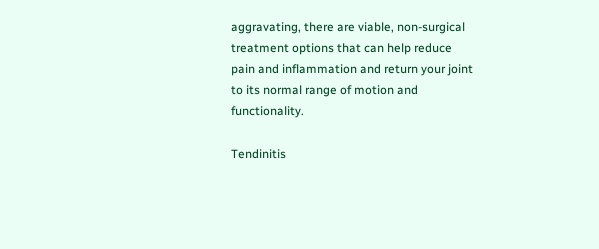aggravating, there are viable, non-surgical treatment options that can help reduce pain and inflammation and return your joint to its normal range of motion and functionality.

Tendinitis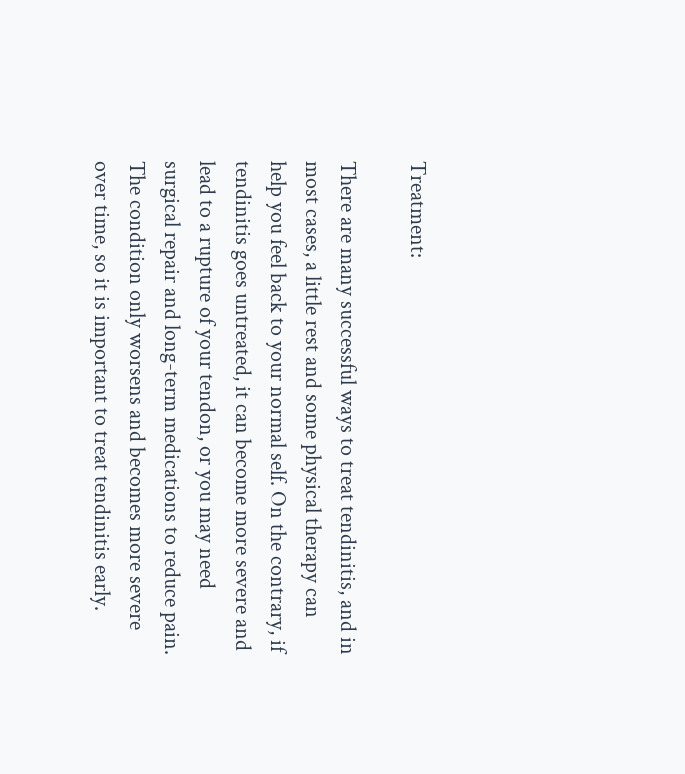Treatment:

There are many successful ways to treat tendinitis, and in most cases, a little rest and some physical therapy can help you feel back to your normal self. On the contrary, if tendinitis goes untreated, it can become more severe and lead to a rupture of your tendon, or you may need surgical repair and long-term medications to reduce pain. The condition only worsens and becomes more severe over time, so it is important to treat tendinitis early.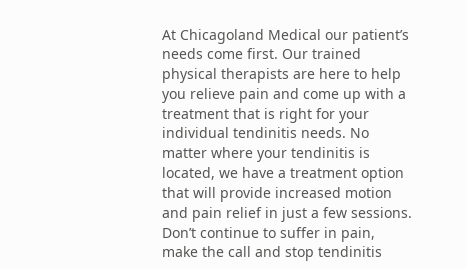At Chicagoland Medical our patient’s needs come first. Our trained physical therapists are here to help you relieve pain and come up with a treatment that is right for your individual tendinitis needs. No matter where your tendinitis is located, we have a treatment option that will provide increased motion and pain relief in just a few sessions. Don’t continue to suffer in pain, make the call and stop tendinitis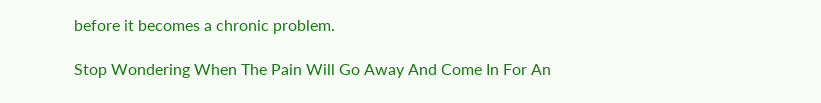before it becomes a chronic problem.

Stop Wondering When The Pain Will Go Away And Come In For An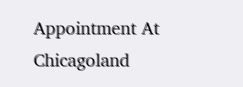Appointment At Chicagoland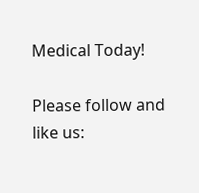Medical Today!

Please follow and like us: